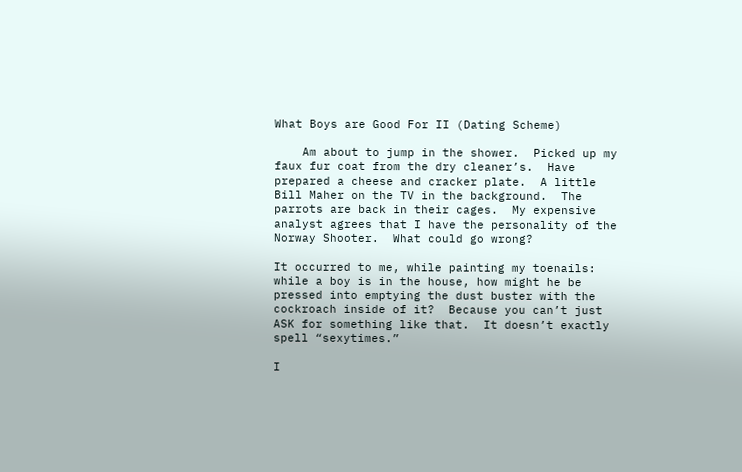What Boys are Good For II (Dating Scheme)

    Am about to jump in the shower.  Picked up my faux fur coat from the dry cleaner’s.  Have prepared a cheese and cracker plate.  A little Bill Maher on the TV in the background.  The parrots are back in their cages.  My expensive analyst agrees that I have the personality of the Norway Shooter.  What could go wrong?

It occurred to me, while painting my toenails: while a boy is in the house, how might he be pressed into emptying the dust buster with the cockroach inside of it?  Because you can’t just ASK for something like that.  It doesn’t exactly spell “sexytimes.”

I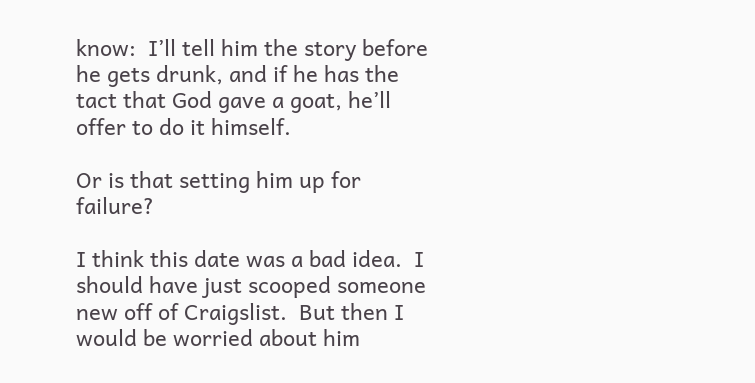know:  I’ll tell him the story before he gets drunk, and if he has the tact that God gave a goat, he’ll offer to do it himself.

Or is that setting him up for failure?

I think this date was a bad idea.  I should have just scooped someone new off of Craigslist.  But then I would be worried about him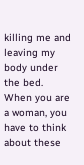killing me and leaving my body under the bed.  When you are a woman, you have to think about these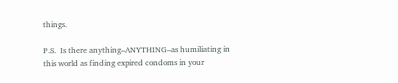things.

P.S.  Is there anything–ANYTHING–as humiliating in this world as finding expired condoms in your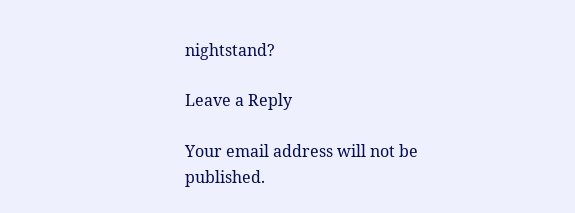nightstand?

Leave a Reply

Your email address will not be published.